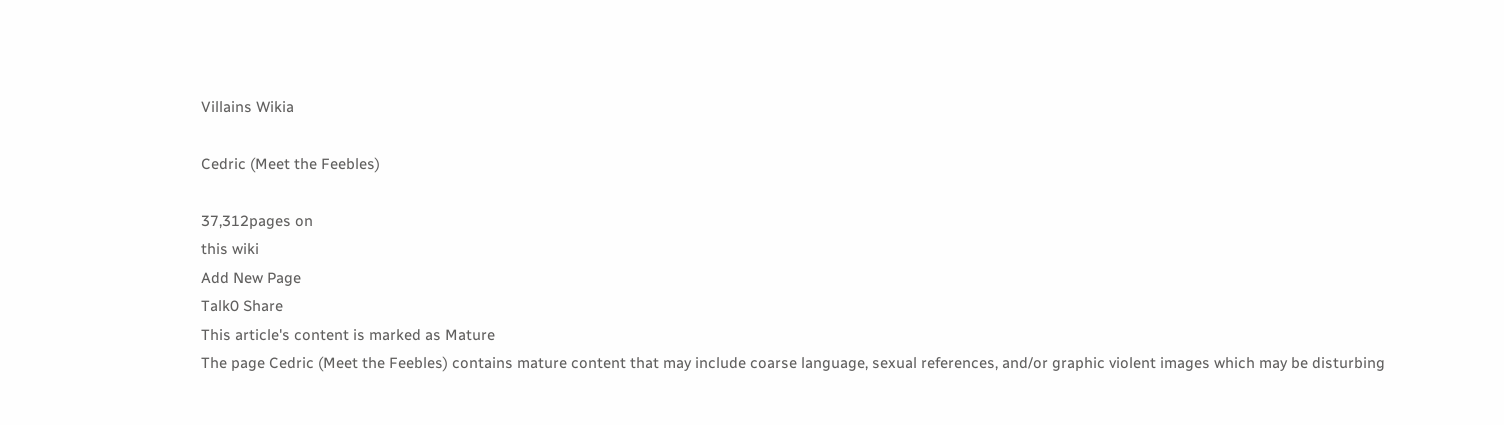Villains Wikia

Cedric (Meet the Feebles)

37,312pages on
this wiki
Add New Page
Talk0 Share
This article's content is marked as Mature
The page Cedric (Meet the Feebles) contains mature content that may include coarse language, sexual references, and/or graphic violent images which may be disturbing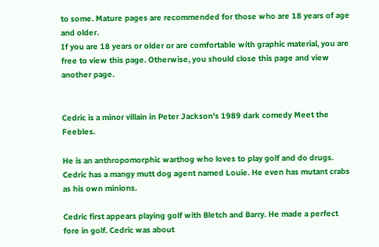to some. Mature pages are recommended for those who are 18 years of age and older.
If you are 18 years or older or are comfortable with graphic material, you are free to view this page. Otherwise, you should close this page and view another page.


Cedric is a minor villain in Peter Jackson's 1989 dark comedy Meet the Feebles.

He is an anthropomorphic warthog who loves to play golf and do drugs. Cedric has a mangy mutt dog agent named Louie. He even has mutant crabs as his own minions.

Cedric first appears playing golf with Bletch and Barry. He made a perfect fore in golf. Cedric was about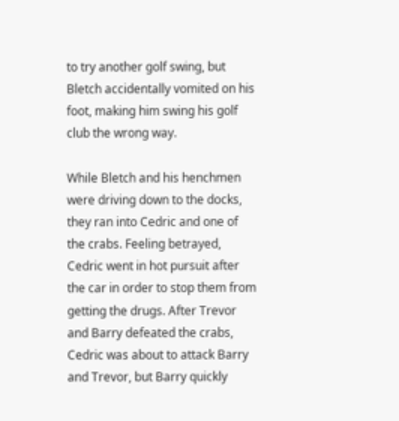to try another golf swing, but Bletch accidentally vomited on his foot, making him swing his golf club the wrong way.

While Bletch and his henchmen were driving down to the docks, they ran into Cedric and one of the crabs. Feeling betrayed, Cedric went in hot pursuit after the car in order to stop them from getting the drugs. After Trevor and Barry defeated the crabs, Cedric was about to attack Barry and Trevor, but Barry quickly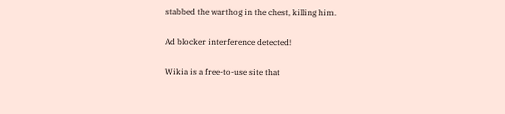stabbed the warthog in the chest, killing him.

Ad blocker interference detected!

Wikia is a free-to-use site that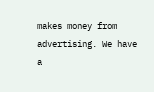makes money from advertising. We have a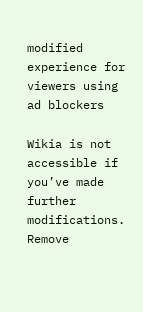modified experience for viewers using ad blockers

Wikia is not accessible if you’ve made further modifications. Remove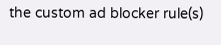the custom ad blocker rule(s)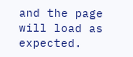and the page will load as expected.